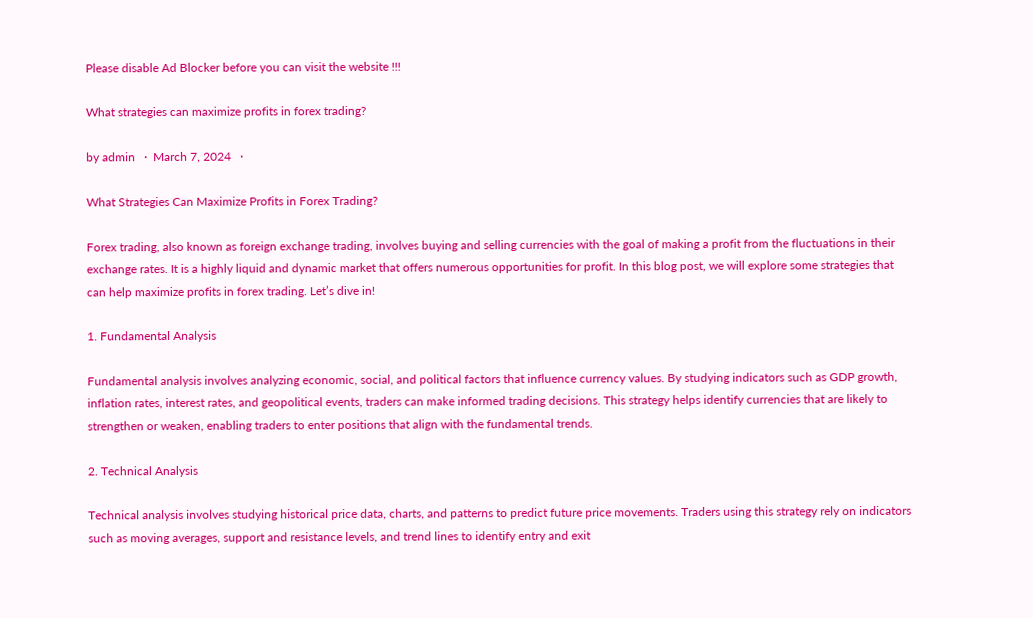Please disable Ad Blocker before you can visit the website !!!

What strategies can maximize profits in forex trading?

by admin   ·  March 7, 2024   ·

What Strategies Can Maximize Profits in Forex Trading?

Forex trading, also known as foreign exchange trading, involves buying and selling currencies with the goal of making a profit from the fluctuations in their exchange rates. It is a highly liquid and dynamic market that offers numerous opportunities for profit. In this blog post, we will explore some strategies that can help maximize profits in forex trading. Let’s dive in!

1. Fundamental Analysis

Fundamental analysis involves analyzing economic, social, and political factors that influence currency values. By studying indicators such as GDP growth, inflation rates, interest rates, and geopolitical events, traders can make informed trading decisions. This strategy helps identify currencies that are likely to strengthen or weaken, enabling traders to enter positions that align with the fundamental trends.

2. Technical Analysis

Technical analysis involves studying historical price data, charts, and patterns to predict future price movements. Traders using this strategy rely on indicators such as moving averages, support and resistance levels, and trend lines to identify entry and exit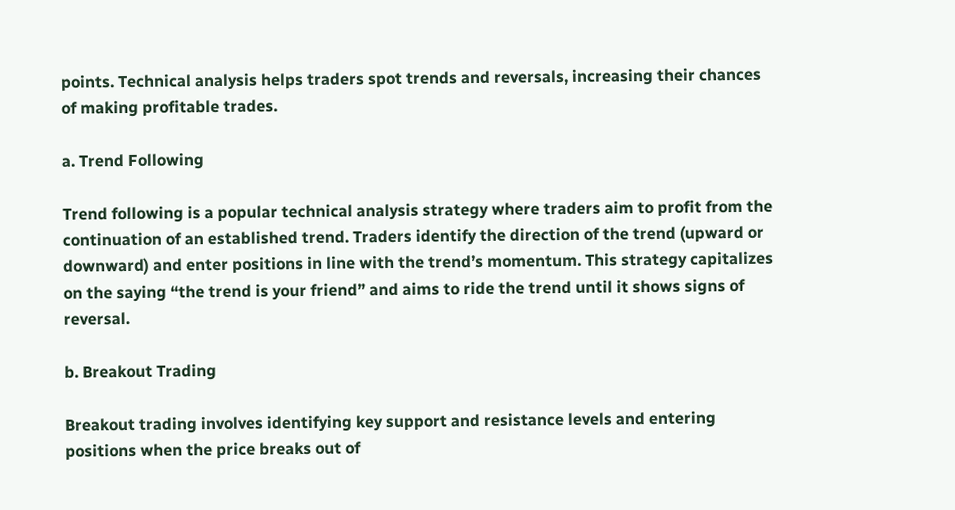points. Technical analysis helps traders spot trends and reversals, increasing their chances of making profitable trades.

a. Trend Following

Trend following is a popular technical analysis strategy where traders aim to profit from the continuation of an established trend. Traders identify the direction of the trend (upward or downward) and enter positions in line with the trend’s momentum. This strategy capitalizes on the saying “the trend is your friend” and aims to ride the trend until it shows signs of reversal.

b. Breakout Trading

Breakout trading involves identifying key support and resistance levels and entering positions when the price breaks out of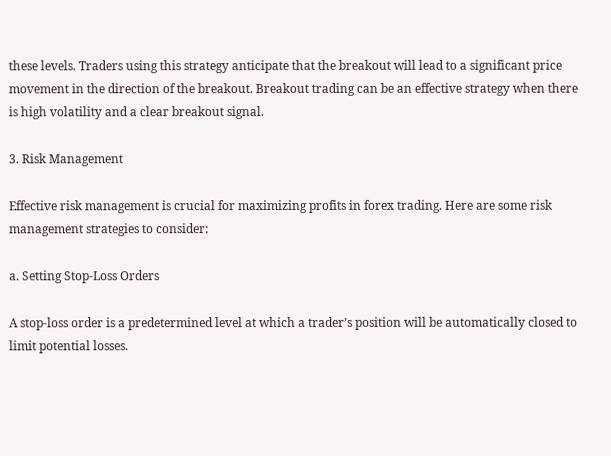these levels. Traders using this strategy anticipate that the breakout will lead to a significant price movement in the direction of the breakout. Breakout trading can be an effective strategy when there is high volatility and a clear breakout signal.

3. Risk Management

Effective risk management is crucial for maximizing profits in forex trading. Here are some risk management strategies to consider:

a. Setting Stop-Loss Orders

A stop-loss order is a predetermined level at which a trader’s position will be automatically closed to limit potential losses.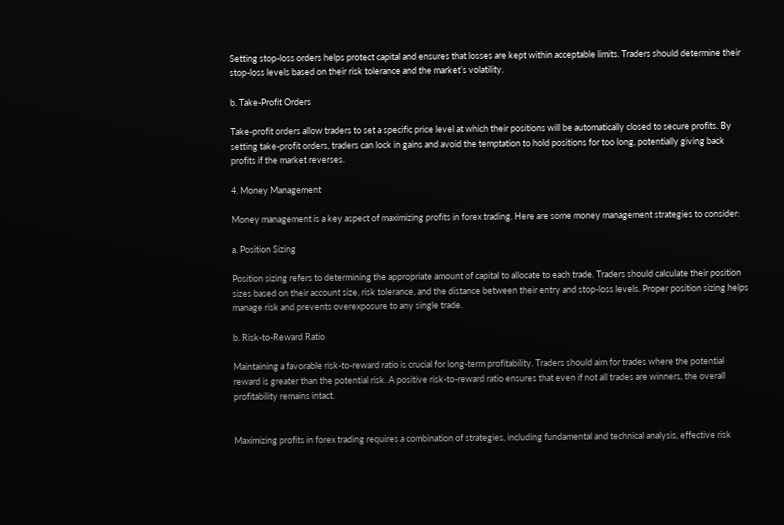Setting stop-loss orders helps protect capital and ensures that losses are kept within acceptable limits. Traders should determine their stop-loss levels based on their risk tolerance and the market’s volatility.

b. Take-Profit Orders

Take-profit orders allow traders to set a specific price level at which their positions will be automatically closed to secure profits. By setting take-profit orders, traders can lock in gains and avoid the temptation to hold positions for too long, potentially giving back profits if the market reverses.

4. Money Management

Money management is a key aspect of maximizing profits in forex trading. Here are some money management strategies to consider:

a. Position Sizing

Position sizing refers to determining the appropriate amount of capital to allocate to each trade. Traders should calculate their position sizes based on their account size, risk tolerance, and the distance between their entry and stop-loss levels. Proper position sizing helps manage risk and prevents overexposure to any single trade.

b. Risk-to-Reward Ratio

Maintaining a favorable risk-to-reward ratio is crucial for long-term profitability. Traders should aim for trades where the potential reward is greater than the potential risk. A positive risk-to-reward ratio ensures that even if not all trades are winners, the overall profitability remains intact.


Maximizing profits in forex trading requires a combination of strategies, including fundamental and technical analysis, effective risk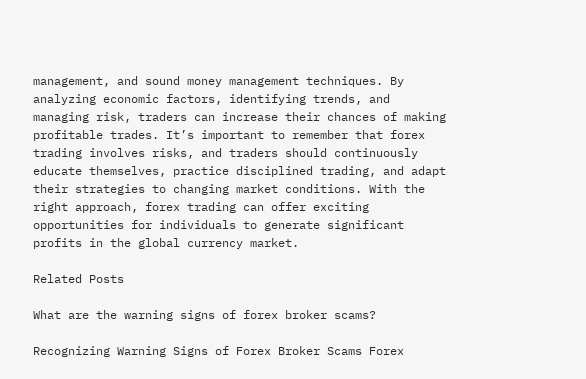management, and sound money management techniques. By analyzing economic factors, identifying trends, and managing risk, traders can increase their chances of making profitable trades. It’s important to remember that forex trading involves risks, and traders should continuously educate themselves, practice disciplined trading, and adapt their strategies to changing market conditions. With the right approach, forex trading can offer exciting opportunities for individuals to generate significant profits in the global currency market.

Related Posts

What are the warning signs of forex broker scams?

Recognizing Warning Signs of Forex Broker Scams Forex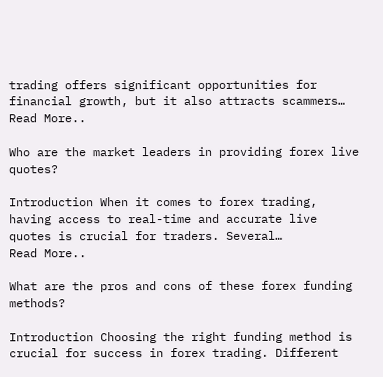trading offers significant opportunities for financial growth, but it also attracts scammers…
Read More..

Who are the market leaders in providing forex live quotes?

Introduction When it comes to forex trading, having access to real-time and accurate live quotes is crucial for traders. Several…
Read More..

What are the pros and cons of these forex funding methods?

Introduction Choosing the right funding method is crucial for success in forex trading. Different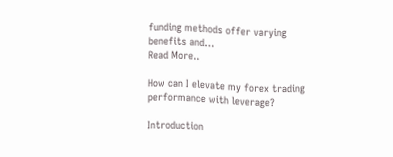funding methods offer varying benefits and…
Read More..

How can I elevate my forex trading performance with leverage?

Introduction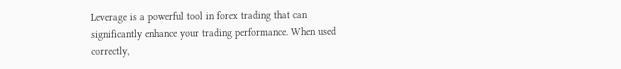Leverage is a powerful tool in forex trading that can significantly enhance your trading performance. When used correctly,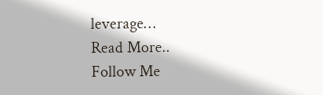leverage…
Read More..
Follow Me